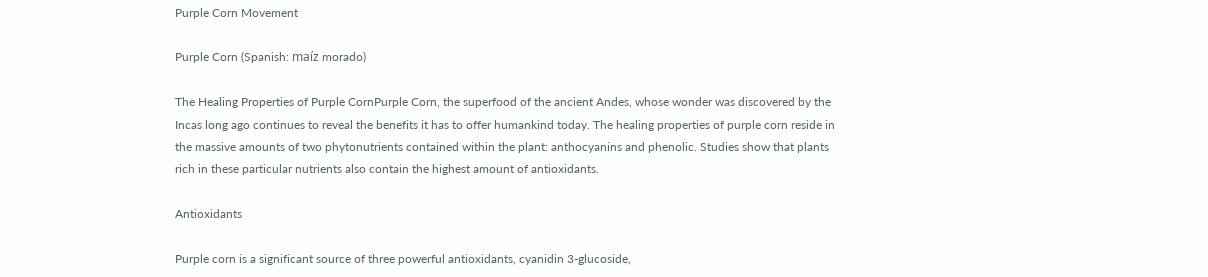Purple Corn Movement

Purple Corn (Spanish: maíz morado)

The Healing Properties of Purple CornPurple Corn, the superfood of the ancient Andes, whose wonder was discovered by the Incas long ago continues to reveal the benefits it has to offer humankind today. The healing properties of purple corn reside in the massive amounts of two phytonutrients contained within the plant: anthocyanins and phenolic. Studies show that plants rich in these particular nutrients also contain the highest amount of antioxidants.

Antioxidants

Purple corn is a significant source of three powerful antioxidants, cyanidin 3-glucoside,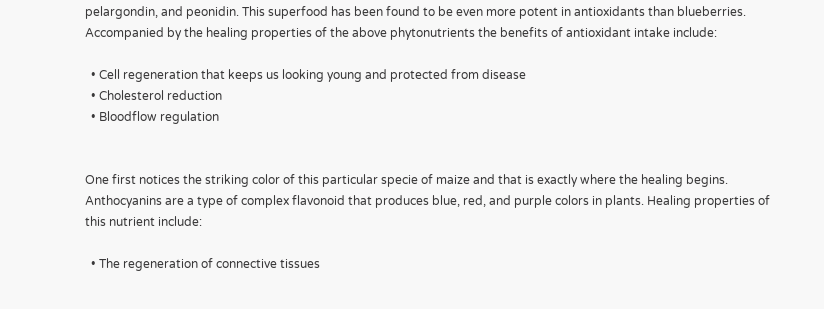pelargondin, and peonidin. This superfood has been found to be even more potent in antioxidants than blueberries. Accompanied by the healing properties of the above phytonutrients the benefits of antioxidant intake include:

  • Cell regeneration that keeps us looking young and protected from disease
  • Cholesterol reduction
  • Bloodflow regulation


One first notices the striking color of this particular specie of maize and that is exactly where the healing begins. Anthocyanins are a type of complex flavonoid that produces blue, red, and purple colors in plants. Healing properties of this nutrient include:

  • The regeneration of connective tissues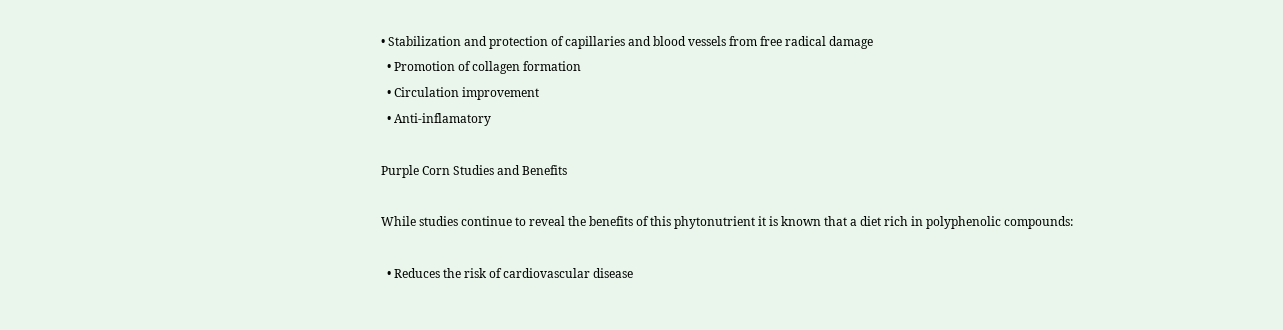• Stabilization and protection of capillaries and blood vessels from free radical damage
  • Promotion of collagen formation
  • Circulation improvement
  • Anti-inflamatory

Purple Corn Studies and Benefits

While studies continue to reveal the benefits of this phytonutrient it is known that a diet rich in polyphenolic compounds:

  • Reduces the risk of cardiovascular disease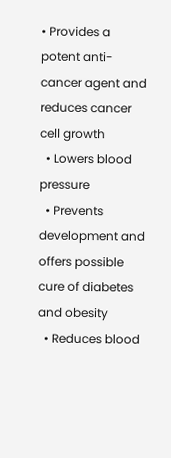• Provides a potent anti-cancer agent and reduces cancer cell growth
  • Lowers blood pressure
  • Prevents development and offers possible cure of diabetes and obesity
  • Reduces blood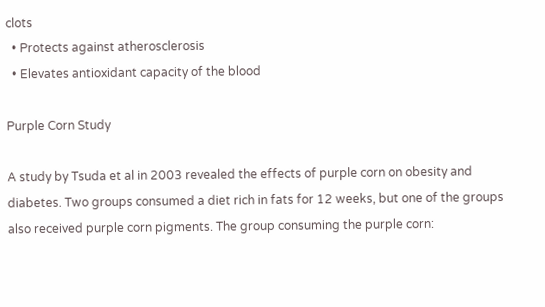clots
  • Protects against atherosclerosis
  • Elevates antioxidant capacity of the blood

Purple Corn Study

A study by Tsuda et al in 2003 revealed the effects of purple corn on obesity and diabetes. Two groups consumed a diet rich in fats for 12 weeks, but one of the groups also received purple corn pigments. The group consuming the purple corn: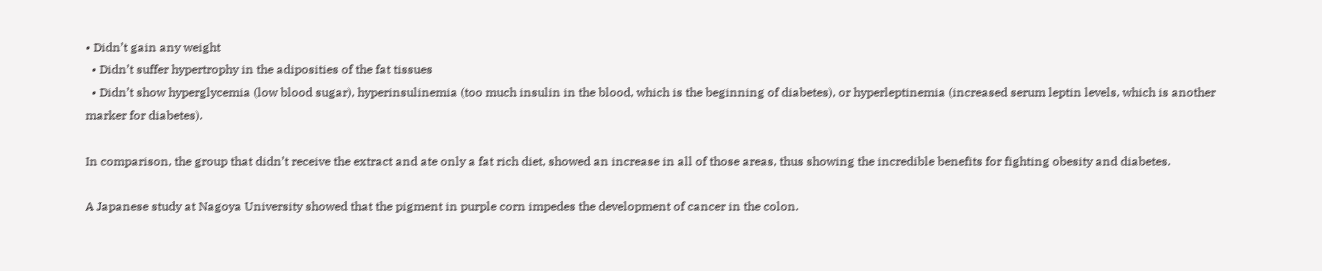• Didn’t gain any weight
  • Didn’t suffer hypertrophy in the adiposities of the fat tissues
  • Didn’t show hyperglycemia (low blood sugar), hyperinsulinemia (too much insulin in the blood, which is the beginning of diabetes), or hyperleptinemia (increased serum leptin levels, which is another marker for diabetes).

In comparison, the group that didn’t receive the extract and ate only a fat rich diet, showed an increase in all of those areas, thus showing the incredible benefits for fighting obesity and diabetes.

A Japanese study at Nagoya University showed that the pigment in purple corn impedes the development of cancer in the colon.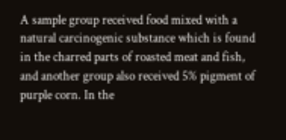A sample group received food mixed with a natural carcinogenic substance which is found in the charred parts of roasted meat and fish, and another group also received 5% pigment of purple corn. In the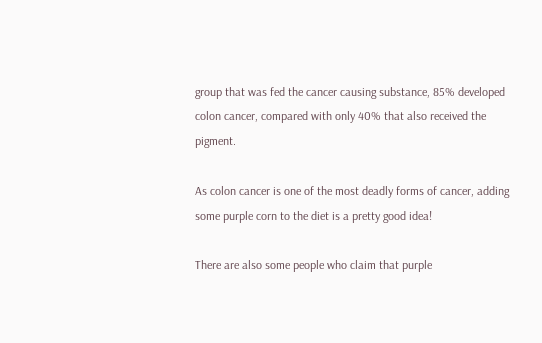group that was fed the cancer causing substance, 85% developed colon cancer, compared with only 40% that also received the pigment.

As colon cancer is one of the most deadly forms of cancer, adding some purple corn to the diet is a pretty good idea!

There are also some people who claim that purple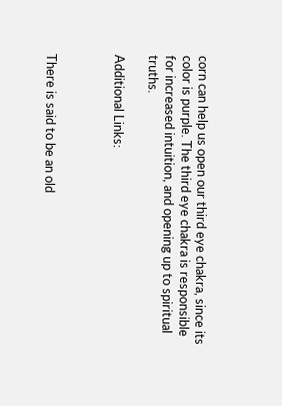corn can help us open our third eye chakra, since its color is purple. The third eye chakra is responsible for increased intuition, and opening up to spiritual truths.

Additional Links:



There is said to be an old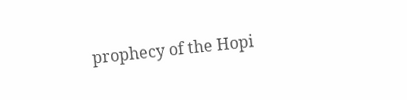prophecy of the Hopi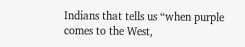Indians that tells us “when purple comes to the West,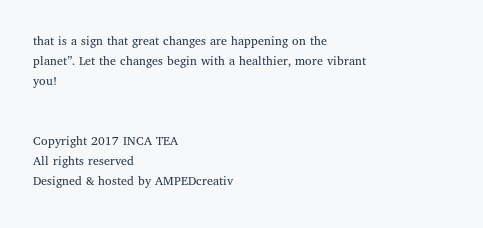that is a sign that great changes are happening on the planet”. Let the changes begin with a healthier, more vibrant you!


Copyright 2017 INCA TEA
All rights reserved
Designed & hosted by AMPEDcreativ